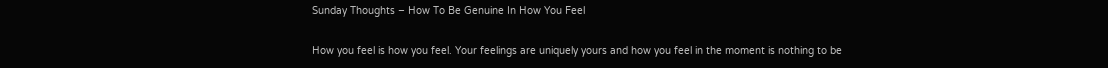Sunday Thoughts – How To Be Genuine In How You Feel

How you feel is how you feel. Your feelings are uniquely yours and how you feel in the moment is nothing to be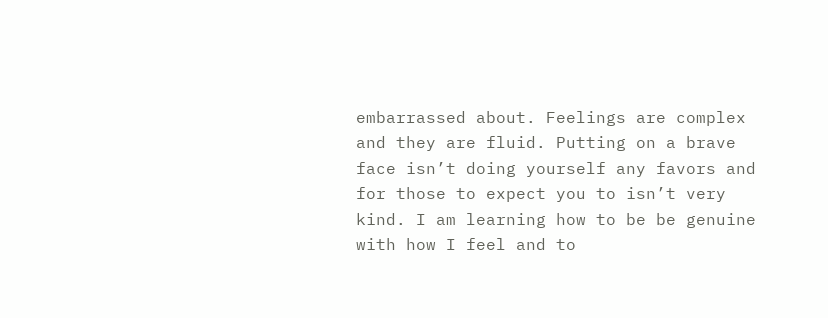embarrassed about. Feelings are complex and they are fluid. Putting on a brave face isn’t doing yourself any favors and for those to expect you to isn’t very kind. I am learning how to be be genuine with how I feel and to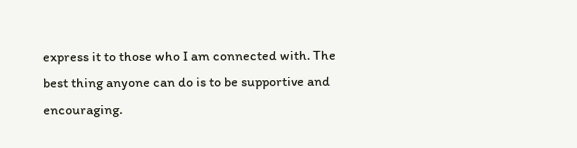express it to those who I am connected with. The best thing anyone can do is to be supportive and encouraging.